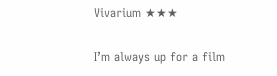Vivarium ★★★

I’m always up for a film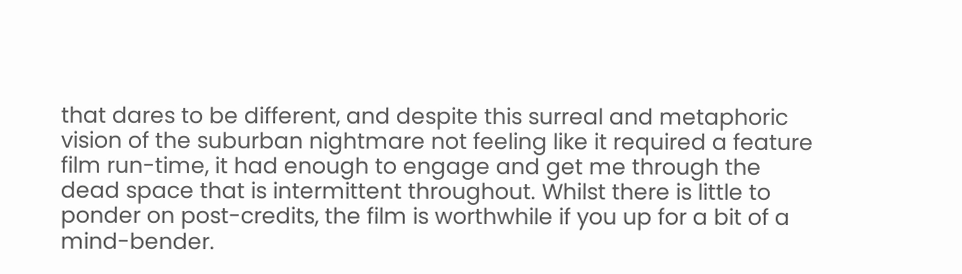that dares to be different, and despite this surreal and metaphoric vision of the suburban nightmare not feeling like it required a feature film run-time, it had enough to engage and get me through the dead space that is intermittent throughout. Whilst there is little to ponder on post-credits, the film is worthwhile if you up for a bit of a mind-bender.